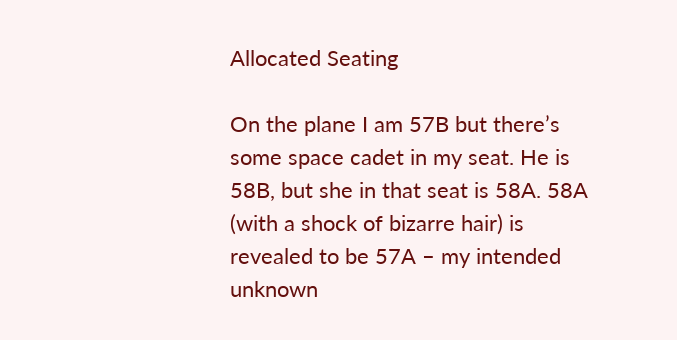Allocated Seating

On the plane I am 57B but there’s some space cadet in my seat. He is 58B, but she in that seat is 58A. 58A (with a shock of bizarre hair) is revealed to be 57A – my intended unknown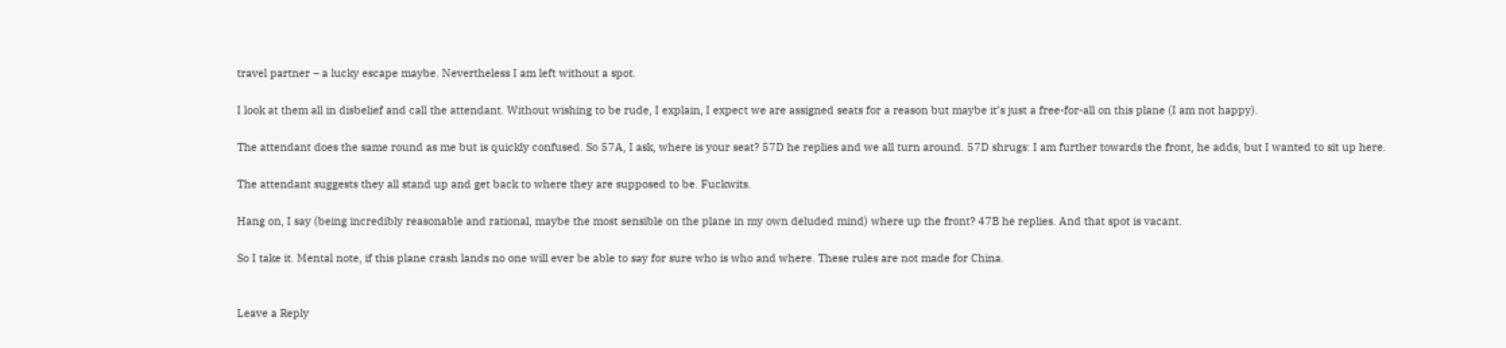travel partner – a lucky escape maybe. Nevertheless I am left without a spot.

I look at them all in disbelief and call the attendant. Without wishing to be rude, I explain, I expect we are assigned seats for a reason but maybe it’s just a free-for-all on this plane (I am not happy).

The attendant does the same round as me but is quickly confused. So 57A, I ask, where is your seat? 57D he replies and we all turn around. 57D shrugs: I am further towards the front, he adds, but I wanted to sit up here.

The attendant suggests they all stand up and get back to where they are supposed to be. Fuckwits.

Hang on, I say (being incredibly reasonable and rational, maybe the most sensible on the plane in my own deluded mind) where up the front? 47B he replies. And that spot is vacant.

So I take it. Mental note, if this plane crash lands no one will ever be able to say for sure who is who and where. These rules are not made for China.


Leave a Reply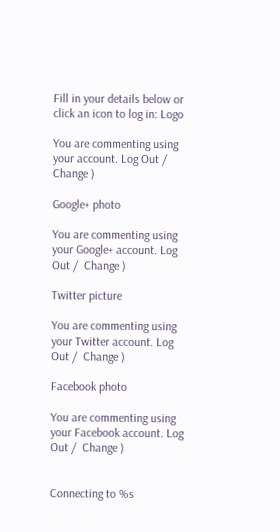Fill in your details below or click an icon to log in: Logo

You are commenting using your account. Log Out /  Change )

Google+ photo

You are commenting using your Google+ account. Log Out /  Change )

Twitter picture

You are commenting using your Twitter account. Log Out /  Change )

Facebook photo

You are commenting using your Facebook account. Log Out /  Change )


Connecting to %s